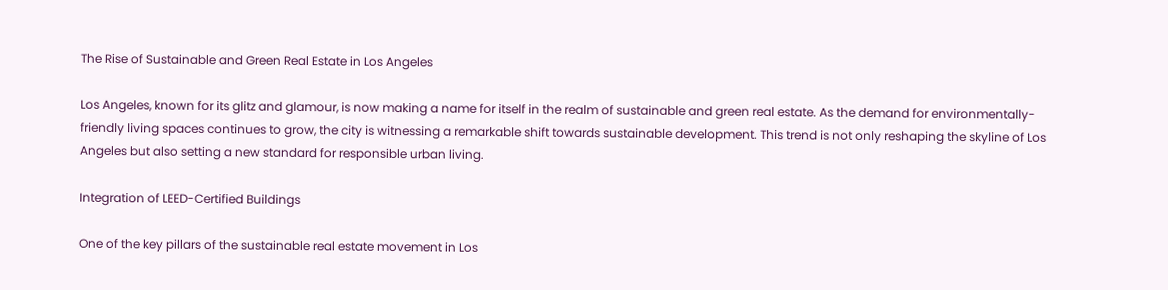The Rise of Sustainable and Green Real Estate in Los Angeles

Los Angeles, known for its glitz and glamour, is now making a name for itself in the realm of sustainable and green real estate. As the demand for environmentally-friendly living spaces continues to grow, the city is witnessing a remarkable shift towards sustainable development. This trend is not only reshaping the skyline of Los Angeles but also setting a new standard for responsible urban living.

Integration of LEED-Certified Buildings

One of the key pillars of the sustainable real estate movement in Los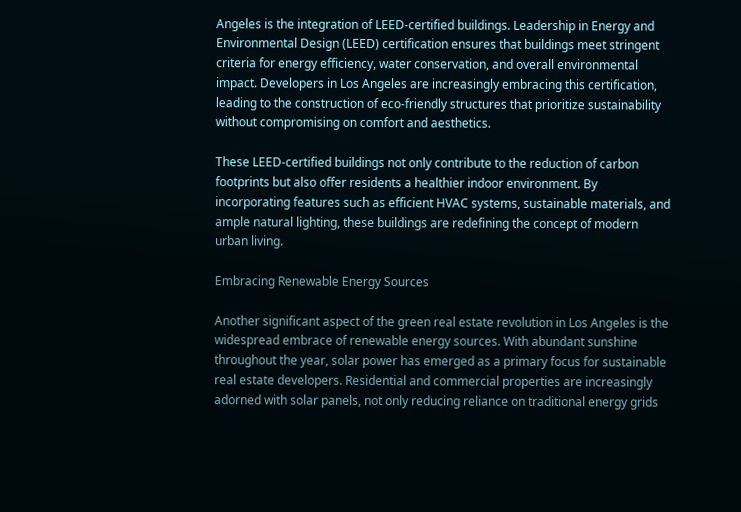Angeles is the integration of LEED-certified buildings. Leadership in Energy and Environmental Design (LEED) certification ensures that buildings meet stringent criteria for energy efficiency, water conservation, and overall environmental impact. Developers in Los Angeles are increasingly embracing this certification, leading to the construction of eco-friendly structures that prioritize sustainability without compromising on comfort and aesthetics.

These LEED-certified buildings not only contribute to the reduction of carbon footprints but also offer residents a healthier indoor environment. By incorporating features such as efficient HVAC systems, sustainable materials, and ample natural lighting, these buildings are redefining the concept of modern urban living.

Embracing Renewable Energy Sources

Another significant aspect of the green real estate revolution in Los Angeles is the widespread embrace of renewable energy sources. With abundant sunshine throughout the year, solar power has emerged as a primary focus for sustainable real estate developers. Residential and commercial properties are increasingly adorned with solar panels, not only reducing reliance on traditional energy grids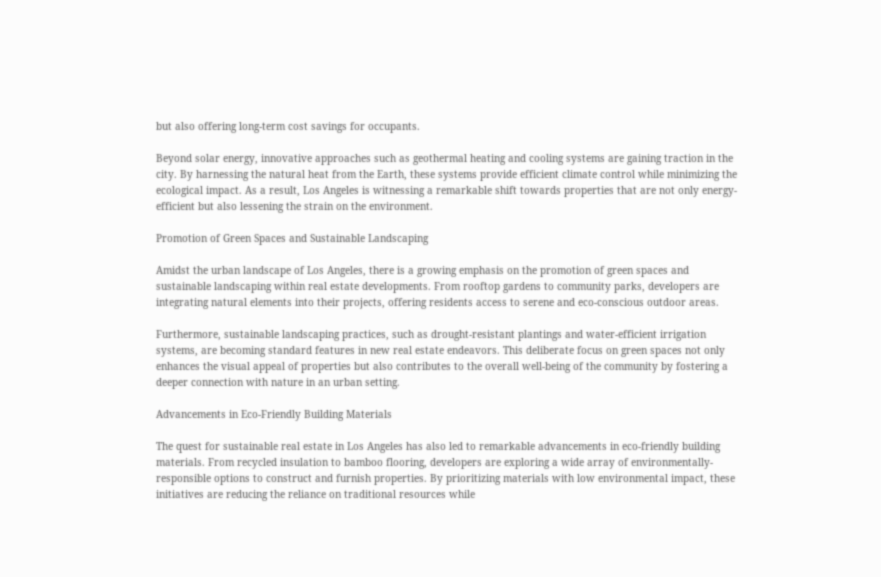but also offering long-term cost savings for occupants.

Beyond solar energy, innovative approaches such as geothermal heating and cooling systems are gaining traction in the city. By harnessing the natural heat from the Earth, these systems provide efficient climate control while minimizing the ecological impact. As a result, Los Angeles is witnessing a remarkable shift towards properties that are not only energy-efficient but also lessening the strain on the environment.

Promotion of Green Spaces and Sustainable Landscaping

Amidst the urban landscape of Los Angeles, there is a growing emphasis on the promotion of green spaces and sustainable landscaping within real estate developments. From rooftop gardens to community parks, developers are integrating natural elements into their projects, offering residents access to serene and eco-conscious outdoor areas.

Furthermore, sustainable landscaping practices, such as drought-resistant plantings and water-efficient irrigation systems, are becoming standard features in new real estate endeavors. This deliberate focus on green spaces not only enhances the visual appeal of properties but also contributes to the overall well-being of the community by fostering a deeper connection with nature in an urban setting.

Advancements in Eco-Friendly Building Materials

The quest for sustainable real estate in Los Angeles has also led to remarkable advancements in eco-friendly building materials. From recycled insulation to bamboo flooring, developers are exploring a wide array of environmentally-responsible options to construct and furnish properties. By prioritizing materials with low environmental impact, these initiatives are reducing the reliance on traditional resources while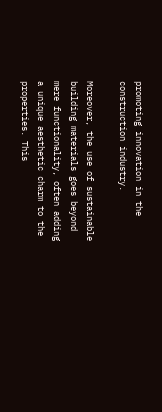promoting innovation in the construction industry.

Moreover, the use of sustainable building materials goes beyond mere functionality, often adding a unique aesthetic charm to the properties. This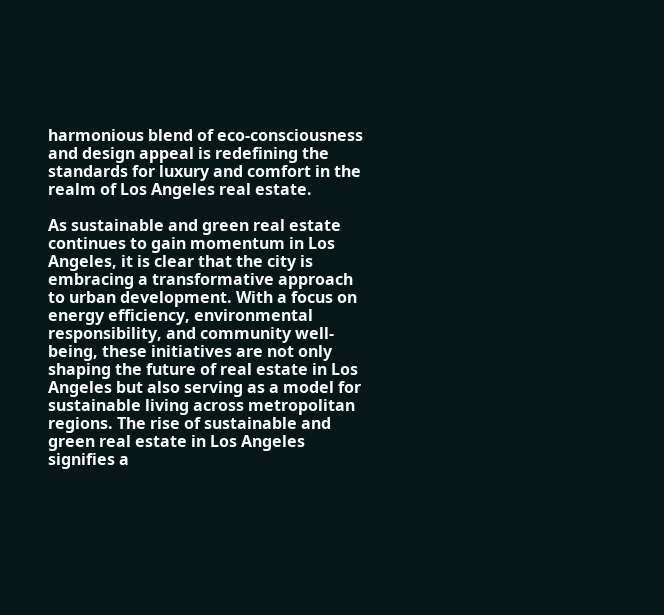harmonious blend of eco-consciousness and design appeal is redefining the standards for luxury and comfort in the realm of Los Angeles real estate.

As sustainable and green real estate continues to gain momentum in Los Angeles, it is clear that the city is embracing a transformative approach to urban development. With a focus on energy efficiency, environmental responsibility, and community well-being, these initiatives are not only shaping the future of real estate in Los Angeles but also serving as a model for sustainable living across metropolitan regions. The rise of sustainable and green real estate in Los Angeles signifies a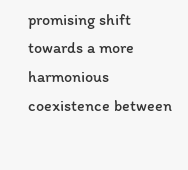promising shift towards a more harmonious coexistence between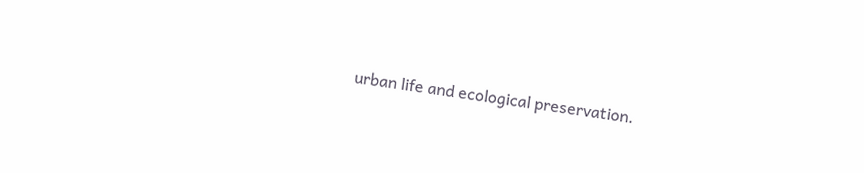urban life and ecological preservation.